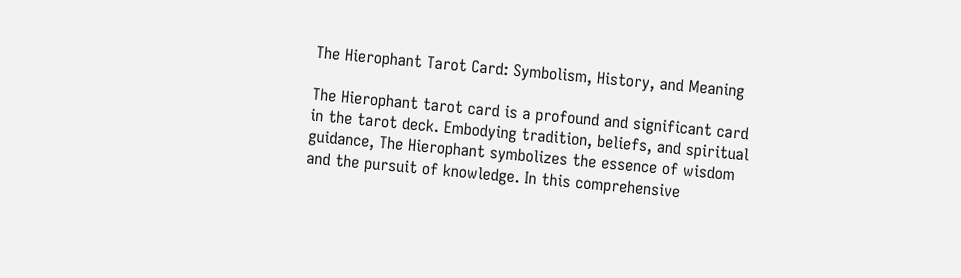The Hierophant Tarot Card: Symbolism, History, and Meaning

The Hierophant tarot card is a profound and significant card in the tarot deck. Embodying tradition, beliefs, and spiritual guidance, The Hierophant symbolizes the essence of wisdom and the pursuit of knowledge. In this comprehensive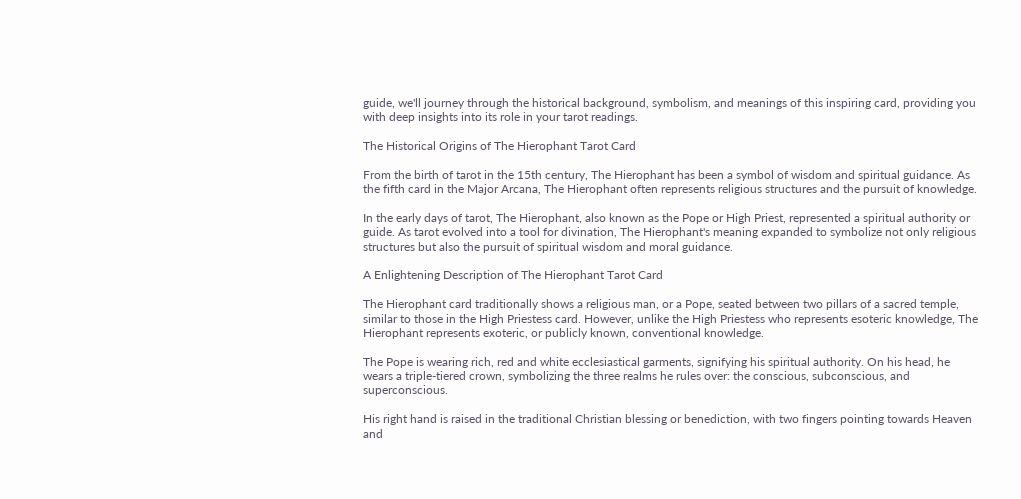guide, we'll journey through the historical background, symbolism, and meanings of this inspiring card, providing you with deep insights into its role in your tarot readings.

The Historical Origins of The Hierophant Tarot Card

From the birth of tarot in the 15th century, The Hierophant has been a symbol of wisdom and spiritual guidance. As the fifth card in the Major Arcana, The Hierophant often represents religious structures and the pursuit of knowledge.

In the early days of tarot, The Hierophant, also known as the Pope or High Priest, represented a spiritual authority or guide. As tarot evolved into a tool for divination, The Hierophant's meaning expanded to symbolize not only religious structures but also the pursuit of spiritual wisdom and moral guidance.

A Enlightening Description of The Hierophant Tarot Card

The Hierophant card traditionally shows a religious man, or a Pope, seated between two pillars of a sacred temple, similar to those in the High Priestess card. However, unlike the High Priestess who represents esoteric knowledge, The Hierophant represents exoteric, or publicly known, conventional knowledge.

The Pope is wearing rich, red and white ecclesiastical garments, signifying his spiritual authority. On his head, he wears a triple-tiered crown, symbolizing the three realms he rules over: the conscious, subconscious, and superconscious.

His right hand is raised in the traditional Christian blessing or benediction, with two fingers pointing towards Heaven and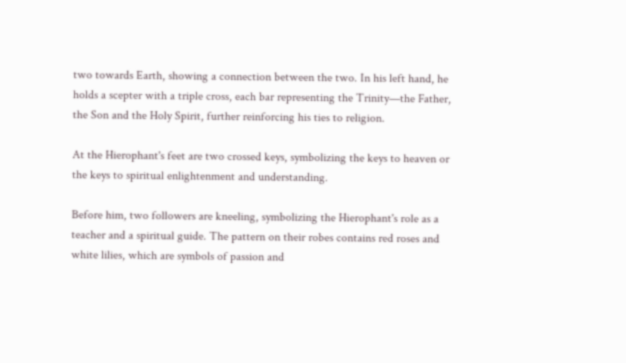two towards Earth, showing a connection between the two. In his left hand, he holds a scepter with a triple cross, each bar representing the Trinity—the Father, the Son and the Holy Spirit, further reinforcing his ties to religion.

At the Hierophant's feet are two crossed keys, symbolizing the keys to heaven or the keys to spiritual enlightenment and understanding.

Before him, two followers are kneeling, symbolizing the Hierophant's role as a teacher and a spiritual guide. The pattern on their robes contains red roses and white lilies, which are symbols of passion and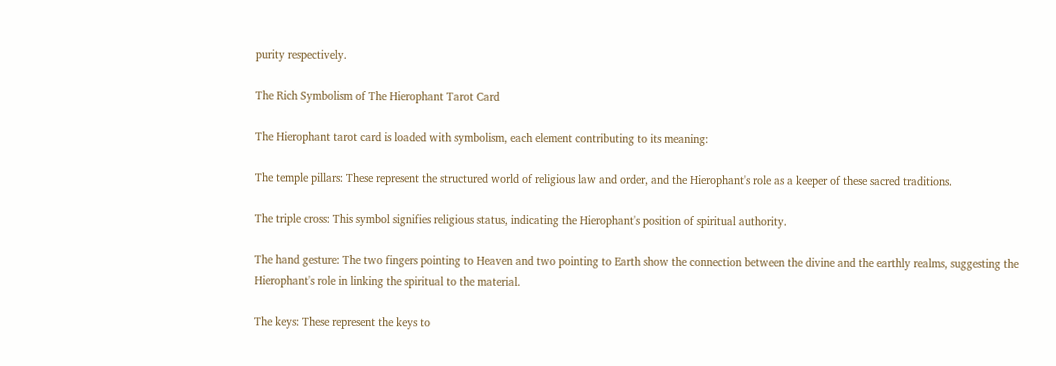purity respectively.

The Rich Symbolism of The Hierophant Tarot Card

The Hierophant tarot card is loaded with symbolism, each element contributing to its meaning:

The temple pillars: These represent the structured world of religious law and order, and the Hierophant's role as a keeper of these sacred traditions.

The triple cross: This symbol signifies religious status, indicating the Hierophant's position of spiritual authority.

The hand gesture: The two fingers pointing to Heaven and two pointing to Earth show the connection between the divine and the earthly realms, suggesting the Hierophant's role in linking the spiritual to the material.

The keys: These represent the keys to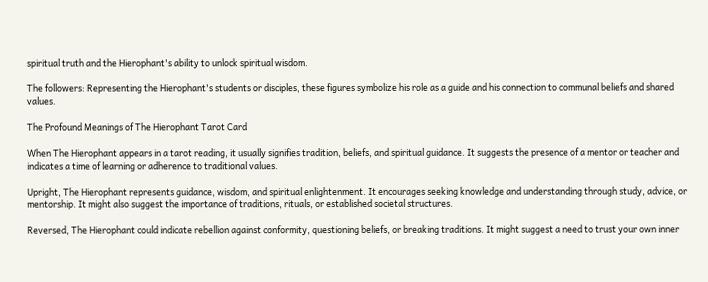spiritual truth and the Hierophant's ability to unlock spiritual wisdom.

The followers: Representing the Hierophant's students or disciples, these figures symbolize his role as a guide and his connection to communal beliefs and shared values.

The Profound Meanings of The Hierophant Tarot Card

When The Hierophant appears in a tarot reading, it usually signifies tradition, beliefs, and spiritual guidance. It suggests the presence of a mentor or teacher and indicates a time of learning or adherence to traditional values.

Upright, The Hierophant represents guidance, wisdom, and spiritual enlightenment. It encourages seeking knowledge and understanding through study, advice, or mentorship. It might also suggest the importance of traditions, rituals, or established societal structures.

Reversed, The Hierophant could indicate rebellion against conformity, questioning beliefs, or breaking traditions. It might suggest a need to trust your own inner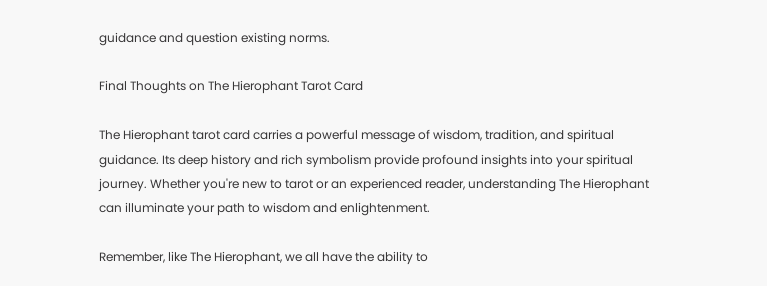guidance and question existing norms.

Final Thoughts on The Hierophant Tarot Card

The Hierophant tarot card carries a powerful message of wisdom, tradition, and spiritual guidance. Its deep history and rich symbolism provide profound insights into your spiritual journey. Whether you're new to tarot or an experienced reader, understanding The Hierophant can illuminate your path to wisdom and enlightenment.

Remember, like The Hierophant, we all have the ability to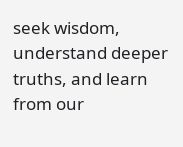seek wisdom, understand deeper truths, and learn from our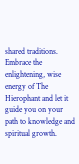shared traditions. Embrace the enlightening, wise energy of The Hierophant and let it guide you on your path to knowledge and spiritual growth.